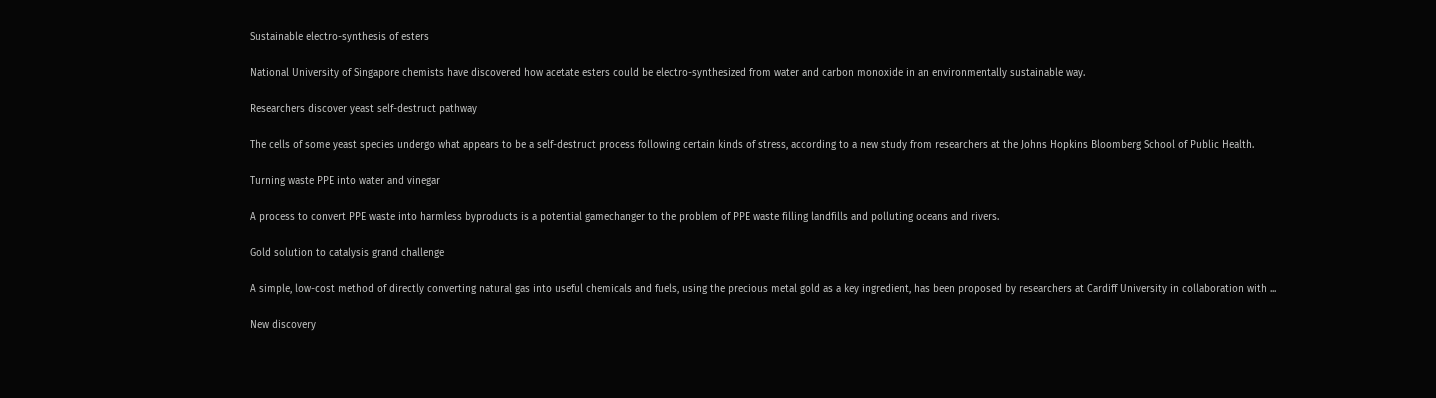Sustainable electro-synthesis of esters

National University of Singapore chemists have discovered how acetate esters could be electro-synthesized from water and carbon monoxide in an environmentally sustainable way.

Researchers discover yeast self-destruct pathway

The cells of some yeast species undergo what appears to be a self-destruct process following certain kinds of stress, according to a new study from researchers at the Johns Hopkins Bloomberg School of Public Health.

Turning waste PPE into water and vinegar

A process to convert PPE waste into harmless byproducts is a potential gamechanger to the problem of PPE waste filling landfills and polluting oceans and rivers.

Gold solution to catalysis grand challenge

A simple, low-cost method of directly converting natural gas into useful chemicals and fuels, using the precious metal gold as a key ingredient, has been proposed by researchers at Cardiff University in collaboration with ...

New discovery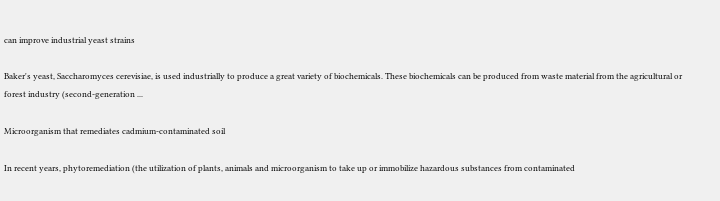can improve industrial yeast strains

Baker's yeast, Saccharomyces cerevisiae, is used industrially to produce a great variety of biochemicals. These biochemicals can be produced from waste material from the agricultural or forest industry (second-generation ...

Microorganism that remediates cadmium-contaminated soil

In recent years, phytoremediation (the utilization of plants, animals and microorganism to take up or immobilize hazardous substances from contaminated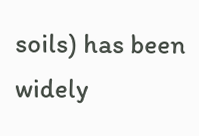soils) has been widely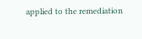applied to the remediation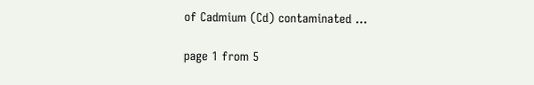of Cadmium (Cd) contaminated ...

page 1 from 5